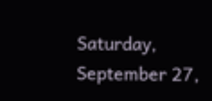Saturday, September 27,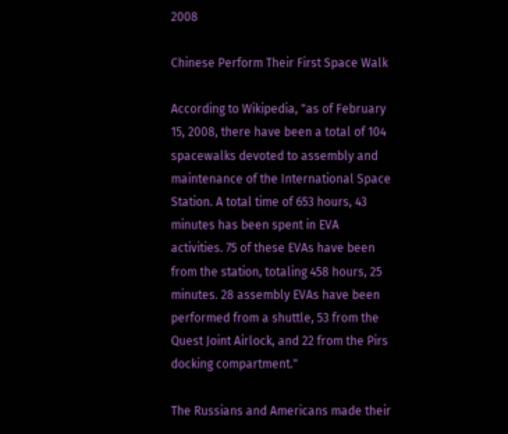2008

Chinese Perform Their First Space Walk

According to Wikipedia, "as of February 15, 2008, there have been a total of 104 spacewalks devoted to assembly and maintenance of the International Space Station. A total time of 653 hours, 43 minutes has been spent in EVA activities. 75 of these EVAs have been from the station, totaling 458 hours, 25 minutes. 28 assembly EVAs have been performed from a shuttle, 53 from the Quest Joint Airlock, and 22 from the Pirs docking compartment."

The Russians and Americans made their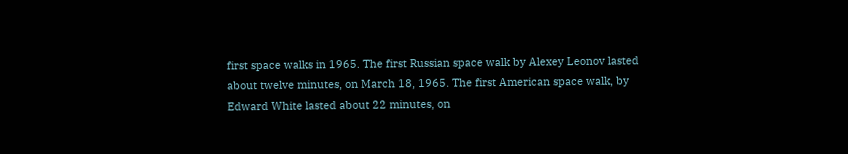first space walks in 1965. The first Russian space walk by Alexey Leonov lasted about twelve minutes, on March 18, 1965. The first American space walk, by Edward White lasted about 22 minutes, on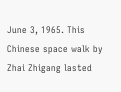June 3, 1965. This Chinese space walk by Zhai Zhigang lasted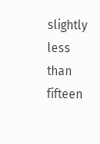slightly less than fifteen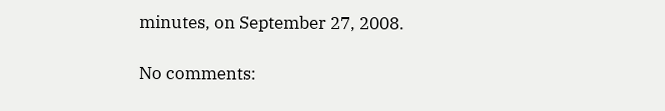minutes, on September 27, 2008.

No comments: